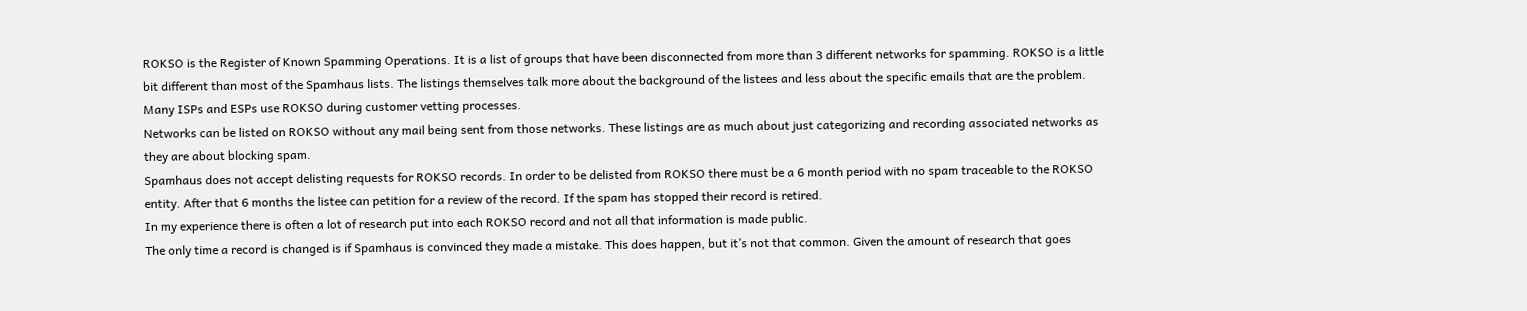ROKSO is the Register of Known Spamming Operations. It is a list of groups that have been disconnected from more than 3 different networks for spamming. ROKSO is a little bit different than most of the Spamhaus lists. The listings themselves talk more about the background of the listees and less about the specific emails that are the problem.
Many ISPs and ESPs use ROKSO during customer vetting processes.
Networks can be listed on ROKSO without any mail being sent from those networks. These listings are as much about just categorizing and recording associated networks as they are about blocking spam.
Spamhaus does not accept delisting requests for ROKSO records. In order to be delisted from ROKSO there must be a 6 month period with no spam traceable to the ROKSO entity. After that 6 months the listee can petition for a review of the record. If the spam has stopped their record is retired.
In my experience there is often a lot of research put into each ROKSO record and not all that information is made public.
The only time a record is changed is if Spamhaus is convinced they made a mistake. This does happen, but it’s not that common. Given the amount of research that goes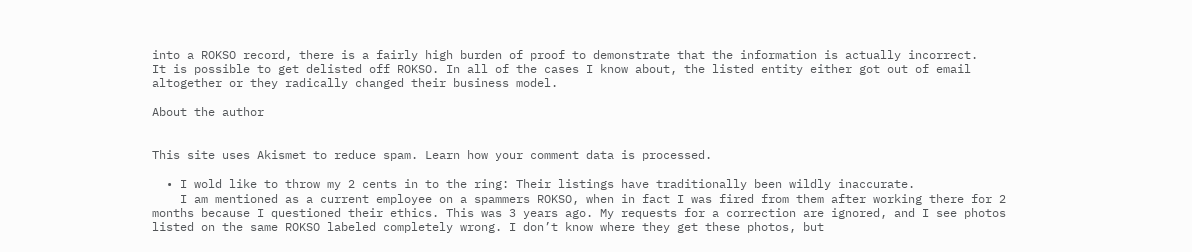into a ROKSO record, there is a fairly high burden of proof to demonstrate that the information is actually incorrect.
It is possible to get delisted off ROKSO. In all of the cases I know about, the listed entity either got out of email altogether or they radically changed their business model.

About the author


This site uses Akismet to reduce spam. Learn how your comment data is processed.

  • I wold like to throw my 2 cents in to the ring: Their listings have traditionally been wildly inaccurate.
    I am mentioned as a current employee on a spammers ROKSO, when in fact I was fired from them after working there for 2 months because I questioned their ethics. This was 3 years ago. My requests for a correction are ignored, and I see photos listed on the same ROKSO labeled completely wrong. I don’t know where they get these photos, but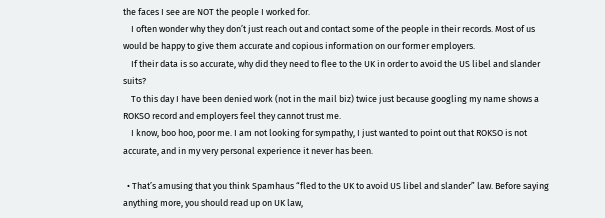the faces I see are NOT the people I worked for.
    I often wonder why they don’t just reach out and contact some of the people in their records. Most of us would be happy to give them accurate and copious information on our former employers.
    If their data is so accurate, why did they need to flee to the UK in order to avoid the US libel and slander suits?
    To this day I have been denied work (not in the mail biz) twice just because googling my name shows a ROKSO record and employers feel they cannot trust me.
    I know, boo hoo, poor me. I am not looking for sympathy, I just wanted to point out that ROKSO is not accurate, and in my very personal experience it never has been.

  • That’s amusing that you think Spamhaus “fled to the UK to avoid US libel and slander” law. Before saying anything more, you should read up on UK law,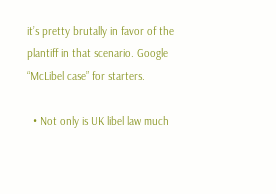it’s pretty brutally in favor of the plantiff in that scenario. Google “McLibel case” for starters.

  • Not only is UK libel law much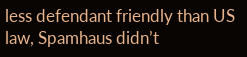less defendant friendly than US law, Spamhaus didn’t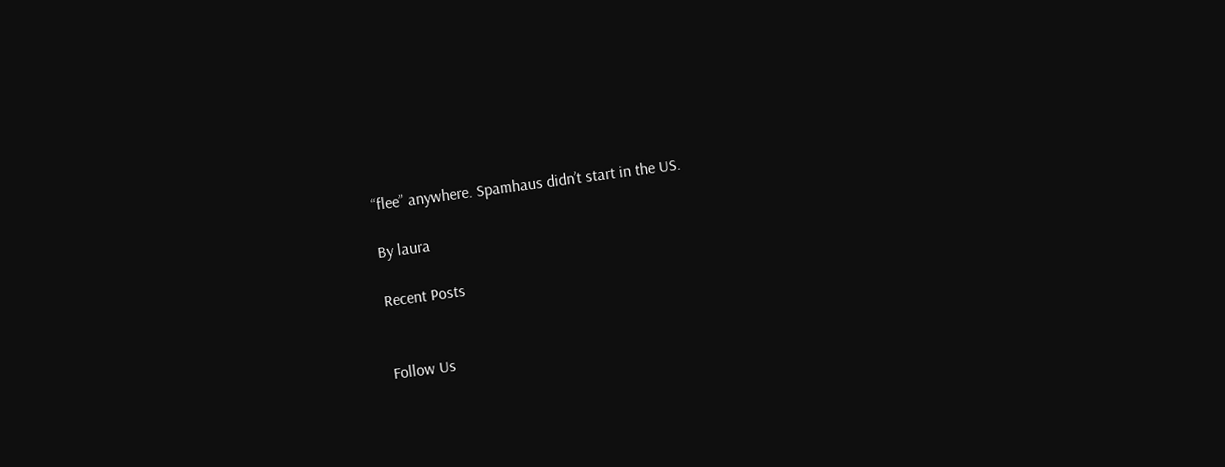“flee” anywhere. Spamhaus didn’t start in the US.

By laura

Recent Posts


Follow Us